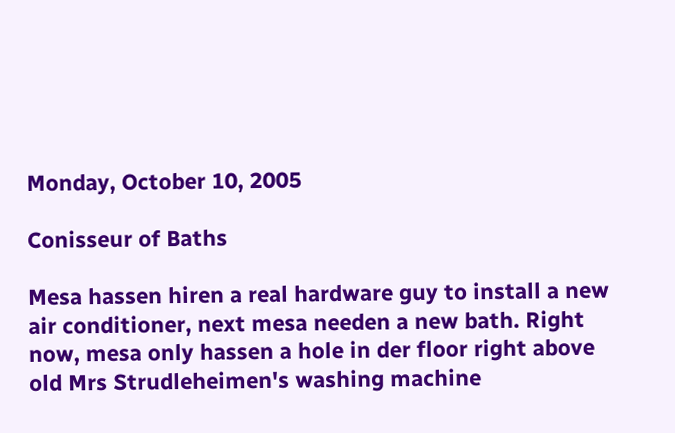Monday, October 10, 2005

Conisseur of Baths

Mesa hassen hiren a real hardware guy to install a new air conditioner, next mesa needen a new bath. Right now, mesa only hassen a hole in der floor right above old Mrs Strudleheimen's washing machine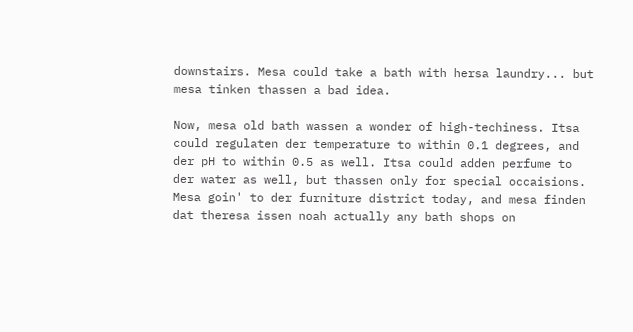downstairs. Mesa could take a bath with hersa laundry... but mesa tinken thassen a bad idea.

Now, mesa old bath wassen a wonder of high-techiness. Itsa could regulaten der temperature to within 0.1 degrees, and der pH to within 0.5 as well. Itsa could adden perfume to der water as well, but thassen only for special occaisions. Mesa goin' to der furniture district today, and mesa finden dat theresa issen noah actually any bath shops on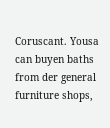Coruscant. Yousa can buyen baths from der general furniture shops,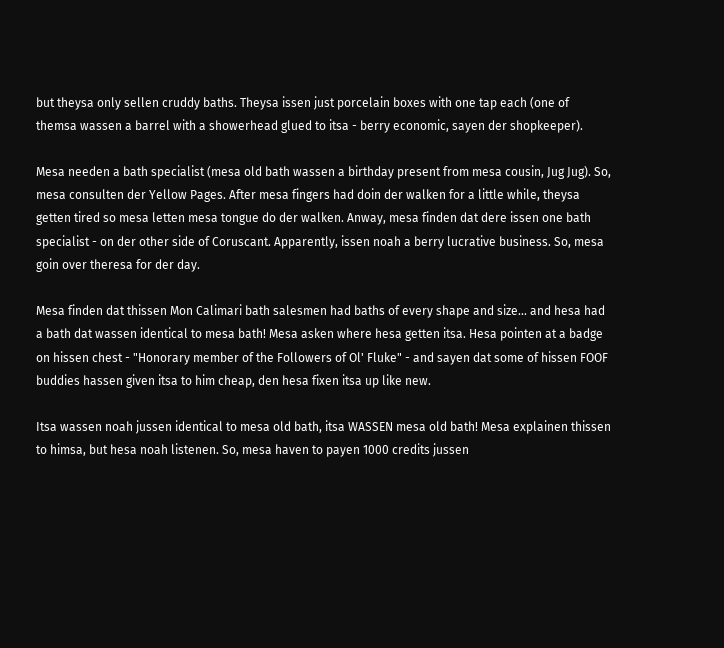but theysa only sellen cruddy baths. Theysa issen just porcelain boxes with one tap each (one of themsa wassen a barrel with a showerhead glued to itsa - berry economic, sayen der shopkeeper).

Mesa needen a bath specialist (mesa old bath wassen a birthday present from mesa cousin, Jug Jug). So, mesa consulten der Yellow Pages. After mesa fingers had doin der walken for a little while, theysa getten tired so mesa letten mesa tongue do der walken. Anway, mesa finden dat dere issen one bath specialist - on der other side of Coruscant. Apparently, issen noah a berry lucrative business. So, mesa goin over theresa for der day.

Mesa finden dat thissen Mon Calimari bath salesmen had baths of every shape and size... and hesa had a bath dat wassen identical to mesa bath! Mesa asken where hesa getten itsa. Hesa pointen at a badge on hissen chest - "Honorary member of the Followers of Ol' Fluke" - and sayen dat some of hissen FOOF buddies hassen given itsa to him cheap, den hesa fixen itsa up like new.

Itsa wassen noah jussen identical to mesa old bath, itsa WASSEN mesa old bath! Mesa explainen thissen to himsa, but hesa noah listenen. So, mesa haven to payen 1000 credits jussen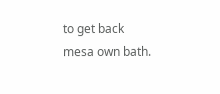to get back mesa own bath.